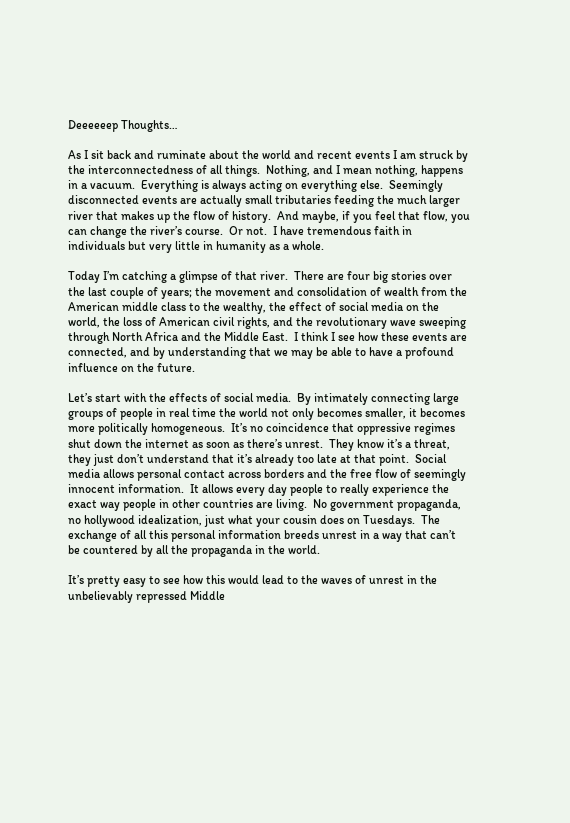Deeeeeep Thoughts…

As I sit back and ruminate about the world and recent events I am struck by the interconnectedness of all things.  Nothing, and I mean nothing, happens in a vacuum.  Everything is always acting on everything else.  Seemingly disconnected events are actually small tributaries feeding the much larger river that makes up the flow of history.  And maybe, if you feel that flow, you can change the river’s course.  Or not.  I have tremendous faith in individuals but very little in humanity as a whole.

Today I’m catching a glimpse of that river.  There are four big stories over the last couple of years; the movement and consolidation of wealth from the American middle class to the wealthy, the effect of social media on the world, the loss of American civil rights, and the revolutionary wave sweeping through North Africa and the Middle East.  I think I see how these events are connected, and by understanding that we may be able to have a profound influence on the future.

Let’s start with the effects of social media.  By intimately connecting large groups of people in real time the world not only becomes smaller, it becomes more politically homogeneous.  It’s no coincidence that oppressive regimes shut down the internet as soon as there’s unrest.  They know it’s a threat, they just don’t understand that it’s already too late at that point.  Social media allows personal contact across borders and the free flow of seemingly innocent information.  It allows every day people to really experience the exact way people in other countries are living.  No government propaganda, no hollywood idealization, just what your cousin does on Tuesdays.  The exchange of all this personal information breeds unrest in a way that can’t be countered by all the propaganda in the world.

It’s pretty easy to see how this would lead to the waves of unrest in the unbelievably repressed Middle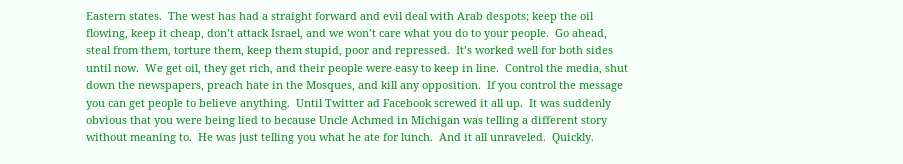Eastern states.  The west has had a straight forward and evil deal with Arab despots; keep the oil flowing, keep it cheap, don’t attack Israel, and we won’t care what you do to your people.  Go ahead, steal from them, torture them, keep them stupid, poor and repressed.  It’s worked well for both sides until now.  We get oil, they get rich, and their people were easy to keep in line.  Control the media, shut down the newspapers, preach hate in the Mosques, and kill any opposition.  If you control the message you can get people to believe anything.  Until Twitter ad Facebook screwed it all up.  It was suddenly obvious that you were being lied to because Uncle Achmed in Michigan was telling a different story without meaning to.  He was just telling you what he ate for lunch.  And it all unraveled.  Quickly.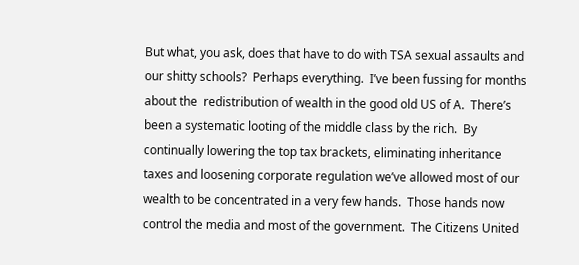But what, you ask, does that have to do with TSA sexual assaults and our shitty schools?  Perhaps everything.  I’ve been fussing for months about the  redistribution of wealth in the good old US of A.  There’s been a systematic looting of the middle class by the rich.  By continually lowering the top tax brackets, eliminating inheritance taxes and loosening corporate regulation we’ve allowed most of our wealth to be concentrated in a very few hands.  Those hands now control the media and most of the government.  The Citizens United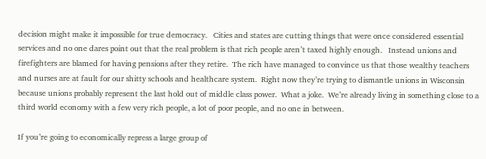decision might make it impossible for true democracy.   Cities and states are cutting things that were once considered essential services and no one dares point out that the real problem is that rich people aren’t taxed highly enough.   Instead unions and firefighters are blamed for having pensions after they retire.  The rich have managed to convince us that those wealthy teachers and nurses are at fault for our shitty schools and healthcare system.  Right now they’re trying to dismantle unions in Wisconsin because unions probably represent the last hold out of middle class power.  What a joke.  We’re already living in something close to a third world economy with a few very rich people, a lot of poor people, and no one in between.

If you’re going to economically repress a large group of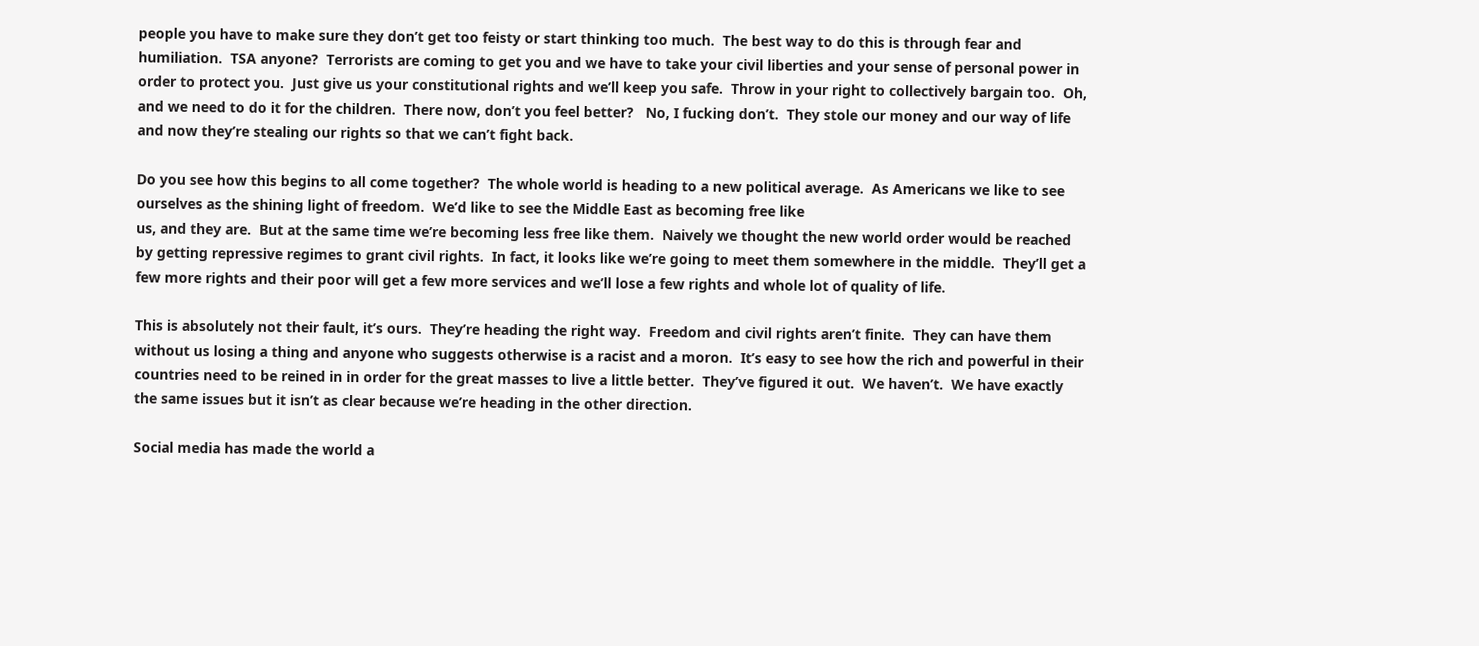people you have to make sure they don’t get too feisty or start thinking too much.  The best way to do this is through fear and humiliation.  TSA anyone?  Terrorists are coming to get you and we have to take your civil liberties and your sense of personal power in order to protect you.  Just give us your constitutional rights and we’ll keep you safe.  Throw in your right to collectively bargain too.  Oh, and we need to do it for the children.  There now, don’t you feel better?   No, I fucking don’t.  They stole our money and our way of life and now they’re stealing our rights so that we can’t fight back.

Do you see how this begins to all come together?  The whole world is heading to a new political average.  As Americans we like to see ourselves as the shining light of freedom.  We’d like to see the Middle East as becoming free like
us, and they are.  But at the same time we’re becoming less free like them.  Naively we thought the new world order would be reached by getting repressive regimes to grant civil rights.  In fact, it looks like we’re going to meet them somewhere in the middle.  They’ll get a few more rights and their poor will get a few more services and we’ll lose a few rights and whole lot of quality of life.

This is absolutely not their fault, it’s ours.  They’re heading the right way.  Freedom and civil rights aren’t finite.  They can have them without us losing a thing and anyone who suggests otherwise is a racist and a moron.  It’s easy to see how the rich and powerful in their countries need to be reined in in order for the great masses to live a little better.  They’ve figured it out.  We haven’t.  We have exactly the same issues but it isn’t as clear because we’re heading in the other direction.

Social media has made the world a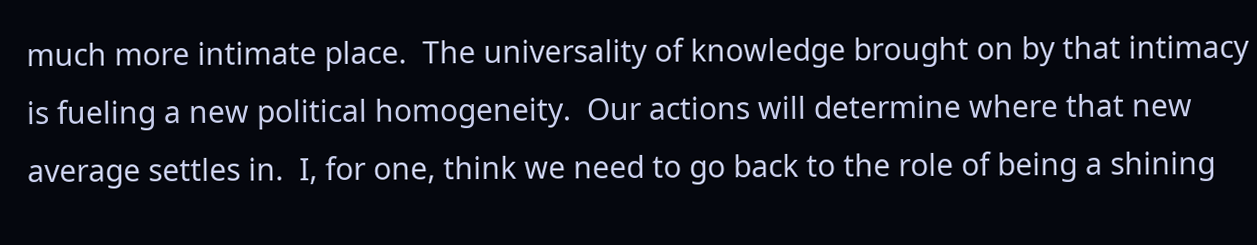much more intimate place.  The universality of knowledge brought on by that intimacy is fueling a new political homogeneity.  Our actions will determine where that new average settles in.  I, for one, think we need to go back to the role of being a shining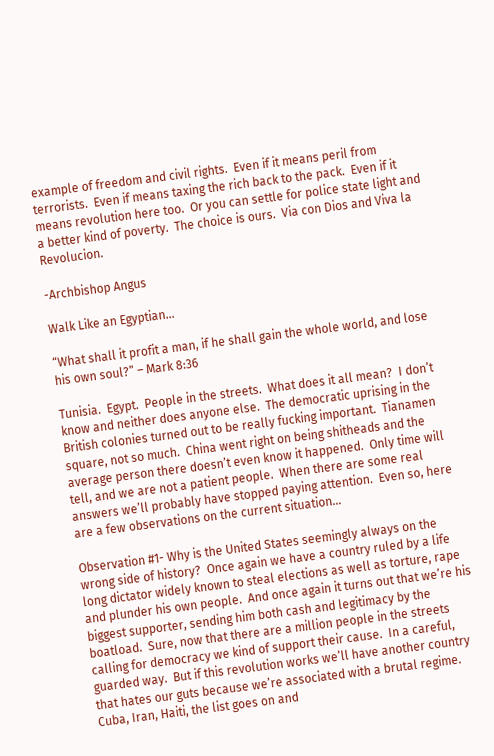example of freedom and civil rights.  Even if it means peril from terrorists.  Even if means taxing the rich back to the pack.  Even if it means revolution here too.  Or you can settle for police state light and a better kind of poverty.  The choice is ours.  Via con Dios and Viva la Revolucion.

-Archbishop Angus

Walk Like an Egyptian…

“What shall it profit a man, if he shall gain the whole world, and lose his own soul?” – Mark 8:36

Tunisia.  Egypt.  People in the streets.  What does it all mean?  I don’t know and neither does anyone else.  The democratic uprising in the British colonies turned out to be really fucking important.  Tianamen square, not so much.  China went right on being shitheads and the average person there doesn’t even know it happened.  Only time will tell, and we are not a patient people.  When there are some real answers we’ll probably have stopped paying attention.  Even so, here are a few observations on the current situation…

Observation #1- Why is the United States seemingly always on the wrong side of history?  Once again we have a country ruled by a life long dictator widely known to steal elections as well as torture, rape and plunder his own people.  And once again it turns out that we’re his biggest supporter, sending him both cash and legitimacy by the boatload.  Sure, now that there are a million people in the streets calling for democracy we kind of support their cause.  In a careful, guarded way.  But if this revolution works we’ll have another country that hates our guts because we’re associated with a brutal regime.  Cuba, Iran, Haiti, the list goes on and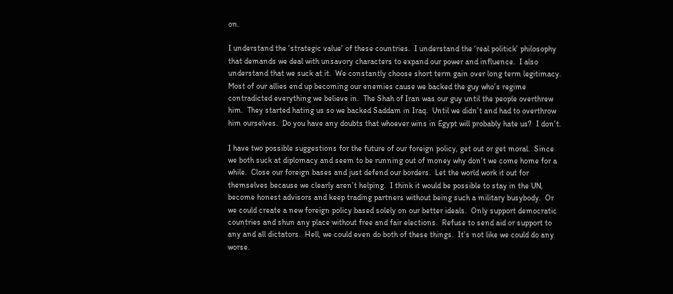on.

I understand the ‘strategic value’ of these countries.  I understand the ‘real politick’ philosophy that demands we deal with unsavory characters to expand our power and influence.  I also understand that we suck at it.  We constantly choose short term gain over long term legitimacy.  Most of our allies end up becoming our enemies cause we backed the guy who’s regime contradicted everything we believe in.  The Shah of Iran was our guy until the people overthrew him.  They started hating us so we backed Saddam in Iraq.  Until we didn’t and had to overthrow him ourselves.  Do you have any doubts that whoever wins in Egypt will probably hate us?  I don’t.

I have two possible suggestions for the future of our foreign policy, get out or get moral.  Since we both suck at diplomacy and seem to be running out of money why don’t we come home for a while.  Close our foreign bases and just defend our borders.  Let the world work it out for themselves because we clearly aren’t helping.  I think it would be possible to stay in the UN, become honest advisors and keep trading partners without being such a military busybody.  Or we could create a new foreign policy based solely on our better ideals.  Only support democratic countries and shun any place without free and fair elections.  Refuse to send aid or support to any and all dictators.  Hell, we could even do both of these things.  It’s not like we could do any worse.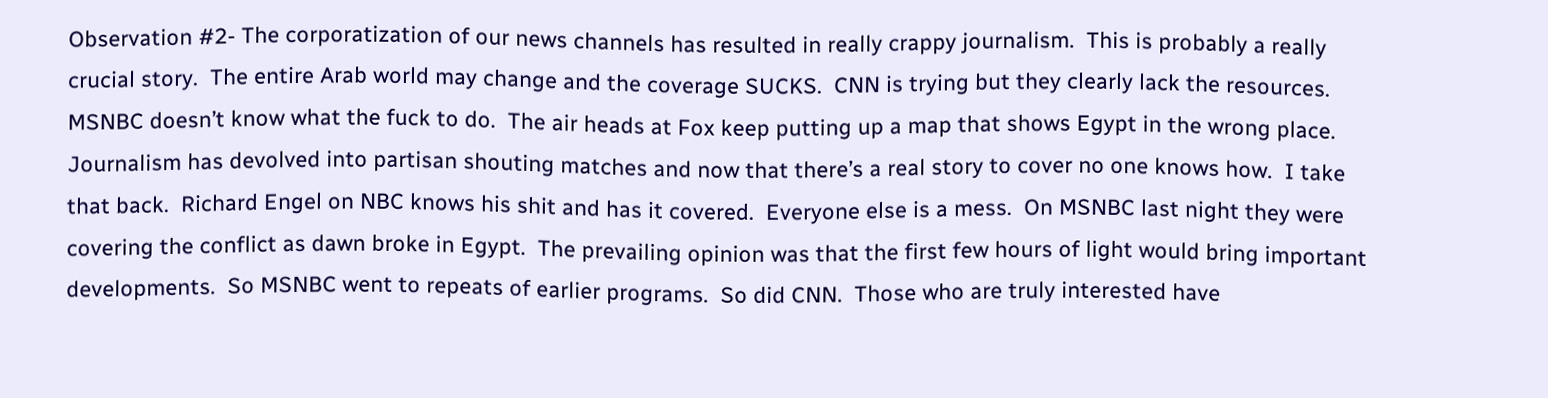Observation #2- The corporatization of our news channels has resulted in really crappy journalism.  This is probably a really crucial story.  The entire Arab world may change and the coverage SUCKS.  CNN is trying but they clearly lack the resources.  MSNBC doesn’t know what the fuck to do.  The air heads at Fox keep putting up a map that shows Egypt in the wrong place.  Journalism has devolved into partisan shouting matches and now that there’s a real story to cover no one knows how.  I take that back.  Richard Engel on NBC knows his shit and has it covered.  Everyone else is a mess.  On MSNBC last night they were covering the conflict as dawn broke in Egypt.  The prevailing opinion was that the first few hours of light would bring important developments.  So MSNBC went to repeats of earlier programs.  So did CNN.  Those who are truly interested have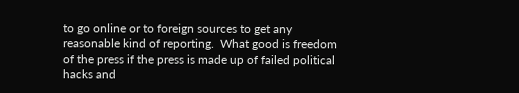to go online or to foreign sources to get any reasonable kind of reporting.  What good is freedom of the press if the press is made up of failed political hacks and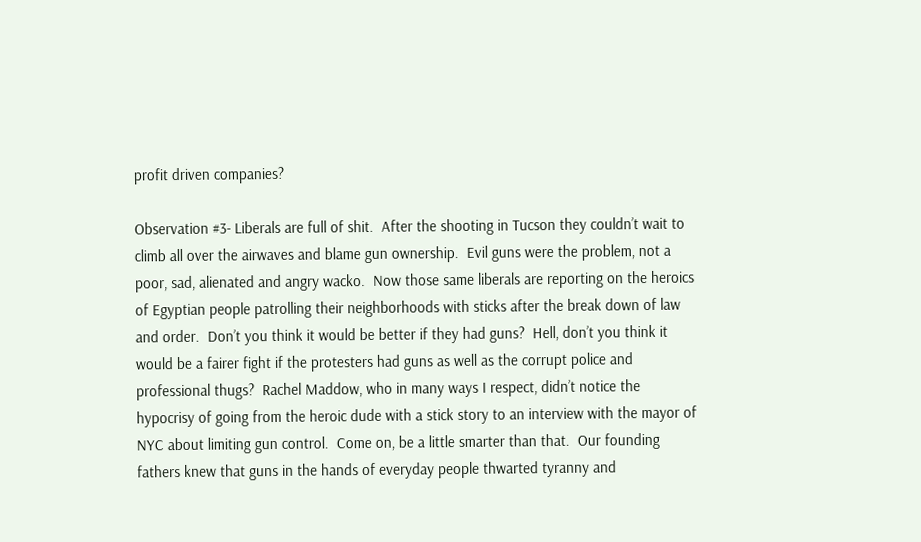profit driven companies?

Observation #3- Liberals are full of shit.  After the shooting in Tucson they couldn’t wait to climb all over the airwaves and blame gun ownership.  Evil guns were the problem, not a poor, sad, alienated and angry wacko.  Now those same liberals are reporting on the heroics of Egyptian people patrolling their neighborhoods with sticks after the break down of law and order.  Don’t you think it would be better if they had guns?  Hell, don’t you think it would be a fairer fight if the protesters had guns as well as the corrupt police and professional thugs?  Rachel Maddow, who in many ways I respect, didn’t notice the hypocrisy of going from the heroic dude with a stick story to an interview with the mayor of NYC about limiting gun control.  Come on, be a little smarter than that.  Our founding fathers knew that guns in the hands of everyday people thwarted tyranny and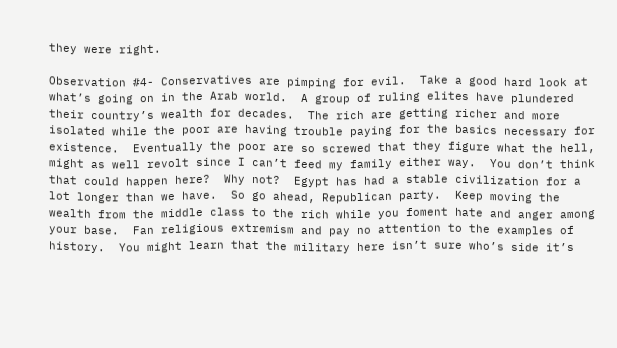they were right.

Observation #4- Conservatives are pimping for evil.  Take a good hard look at what’s going on in the Arab world.  A group of ruling elites have plundered their country’s wealth for decades.  The rich are getting richer and more isolated while the poor are having trouble paying for the basics necessary for existence.  Eventually the poor are so screwed that they figure what the hell, might as well revolt since I can’t feed my family either way.  You don’t think that could happen here?  Why not?  Egypt has had a stable civilization for a lot longer than we have.  So go ahead, Republican party.  Keep moving the wealth from the middle class to the rich while you foment hate and anger among your base.  Fan religious extremism and pay no attention to the examples of history.  You might learn that the military here isn’t sure who’s side it’s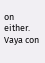on either.  Vaya con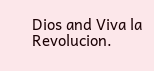Dios and Viva la Revolucion.